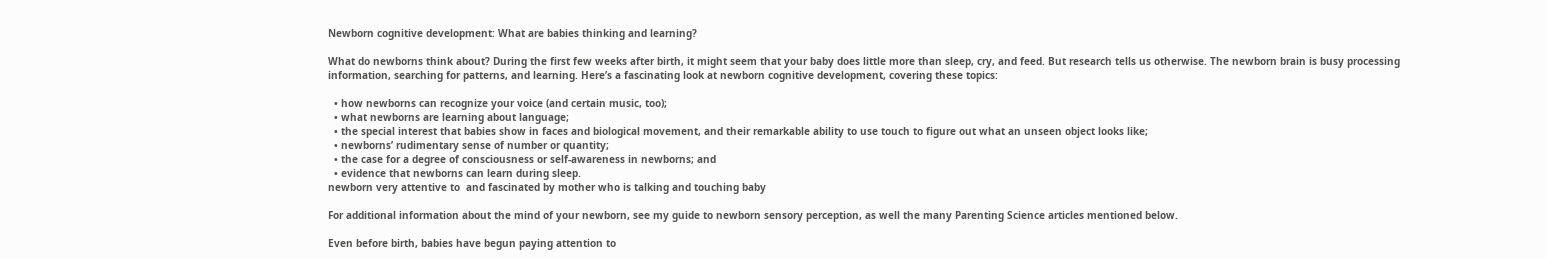Newborn cognitive development: What are babies thinking and learning?

What do newborns think about? During the first few weeks after birth, it might seem that your baby does little more than sleep, cry, and feed. But research tells us otherwise. The newborn brain is busy processing information, searching for patterns, and learning. Here’s a fascinating look at newborn cognitive development, covering these topics:

  • how newborns can recognize your voice (and certain music, too);
  • what newborns are learning about language;
  • the special interest that babies show in faces and biological movement, and their remarkable ability to use touch to figure out what an unseen object looks like;
  • newborns’ rudimentary sense of number or quantity;
  • the case for a degree of consciousness or self-awareness in newborns; and
  • evidence that newborns can learn during sleep.
newborn very attentive to  and fascinated by mother who is talking and touching baby

For additional information about the mind of your newborn, see my guide to newborn sensory perception, as well the many Parenting Science articles mentioned below.

Even before birth, babies have begun paying attention to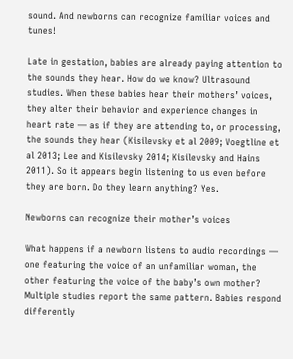sound. And newborns can recognize familiar voices and tunes!

Late in gestation, babies are already paying attention to the sounds they hear. How do we know? Ultrasound studies. When these babies hear their mothers’ voices, they alter their behavior and experience changes in heart rate — as if they are attending to, or processing, the sounds they hear (Kisilevsky et al 2009; Voegtline et al 2013; Lee and Kisilevsky 2014; Kisilevsky and Hains 2011). So it appears begin listening to us even before they are born. Do they learn anything? Yes.

Newborns can recognize their mother’s voices

What happens if a newborn listens to audio recordings — one featuring the voice of an unfamiliar woman, the other featuring the voice of the baby’s own mother? Multiple studies report the same pattern. Babies respond differently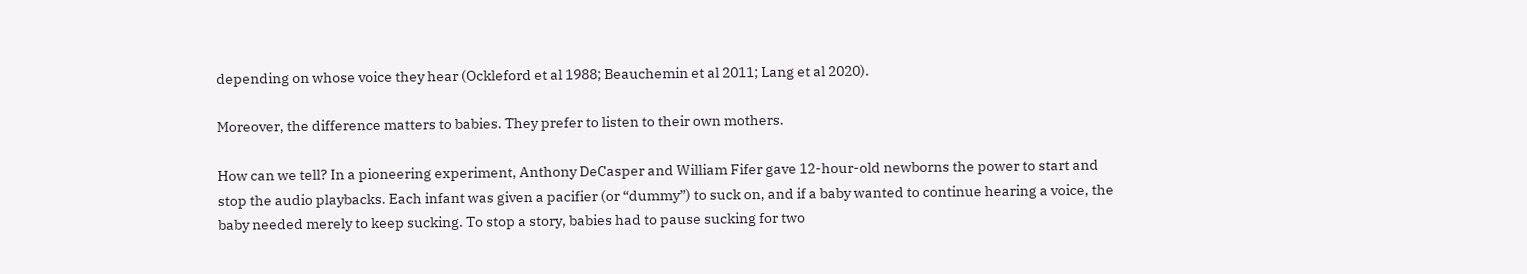depending on whose voice they hear (Ockleford et al 1988; Beauchemin et al 2011; Lang et al 2020).

Moreover, the difference matters to babies. They prefer to listen to their own mothers.

How can we tell? In a pioneering experiment, Anthony DeCasper and William Fifer gave 12-hour-old newborns the power to start and stop the audio playbacks. Each infant was given a pacifier (or “dummy”) to suck on, and if a baby wanted to continue hearing a voice, the baby needed merely to keep sucking. To stop a story, babies had to pause sucking for two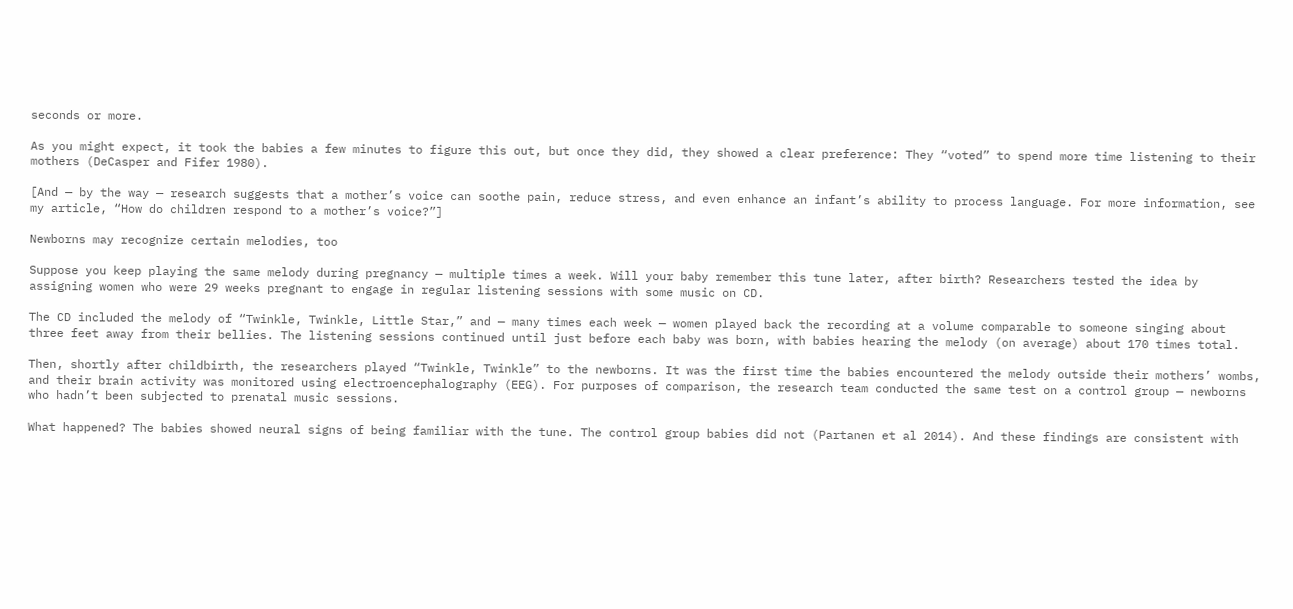seconds or more.

As you might expect, it took the babies a few minutes to figure this out, but once they did, they showed a clear preference: They “voted” to spend more time listening to their mothers (DeCasper and Fifer 1980).

[And — by the way — research suggests that a mother’s voice can soothe pain, reduce stress, and even enhance an infant’s ability to process language. For more information, see my article, “How do children respond to a mother’s voice?”]

Newborns may recognize certain melodies, too

Suppose you keep playing the same melody during pregnancy — multiple times a week. Will your baby remember this tune later, after birth? Researchers tested the idea by assigning women who were 29 weeks pregnant to engage in regular listening sessions with some music on CD.

The CD included the melody of “Twinkle, Twinkle, Little Star,” and — many times each week — women played back the recording at a volume comparable to someone singing about three feet away from their bellies. The listening sessions continued until just before each baby was born, with babies hearing the melody (on average) about 170 times total.

Then, shortly after childbirth, the researchers played “Twinkle, Twinkle” to the newborns. It was the first time the babies encountered the melody outside their mothers’ wombs, and their brain activity was monitored using electroencephalography (EEG). For purposes of comparison, the research team conducted the same test on a control group — newborns who hadn’t been subjected to prenatal music sessions.

What happened? The babies showed neural signs of being familiar with the tune. The control group babies did not (Partanen et al 2014). And these findings are consistent with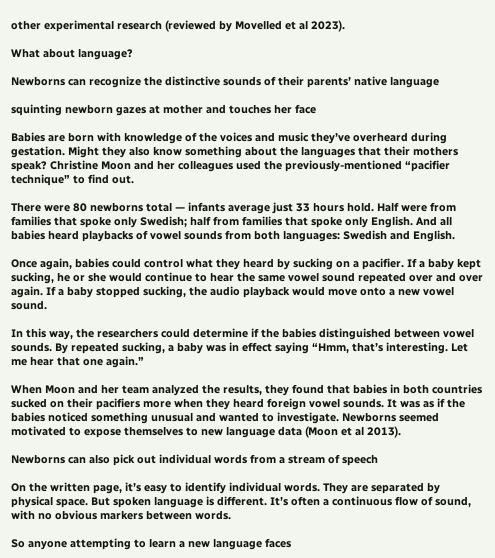other experimental research (reviewed by Movelled et al 2023).

What about language?

Newborns can recognize the distinctive sounds of their parents’ native language

squinting newborn gazes at mother and touches her face

Babies are born with knowledge of the voices and music they’ve overheard during gestation. Might they also know something about the languages that their mothers speak? Christine Moon and her colleagues used the previously-mentioned “pacifier technique” to find out.

There were 80 newborns total — infants average just 33 hours hold. Half were from families that spoke only Swedish; half from families that spoke only English. And all babies heard playbacks of vowel sounds from both languages: Swedish and English.

Once again, babies could control what they heard by sucking on a pacifier. If a baby kept sucking, he or she would continue to hear the same vowel sound repeated over and over again. If a baby stopped sucking, the audio playback would move onto a new vowel sound.

In this way, the researchers could determine if the babies distinguished between vowel sounds. By repeated sucking, a baby was in effect saying “Hmm, that’s interesting. Let me hear that one again.”

When Moon and her team analyzed the results, they found that babies in both countries sucked on their pacifiers more when they heard foreign vowel sounds. It was as if the babies noticed something unusual and wanted to investigate. Newborns seemed motivated to expose themselves to new language data (Moon et al 2013).

Newborns can also pick out individual words from a stream of speech

On the written page, it’s easy to identify individual words. They are separated by physical space. But spoken language is different. It’s often a continuous flow of sound, with no obvious markers between words.

So anyone attempting to learn a new language faces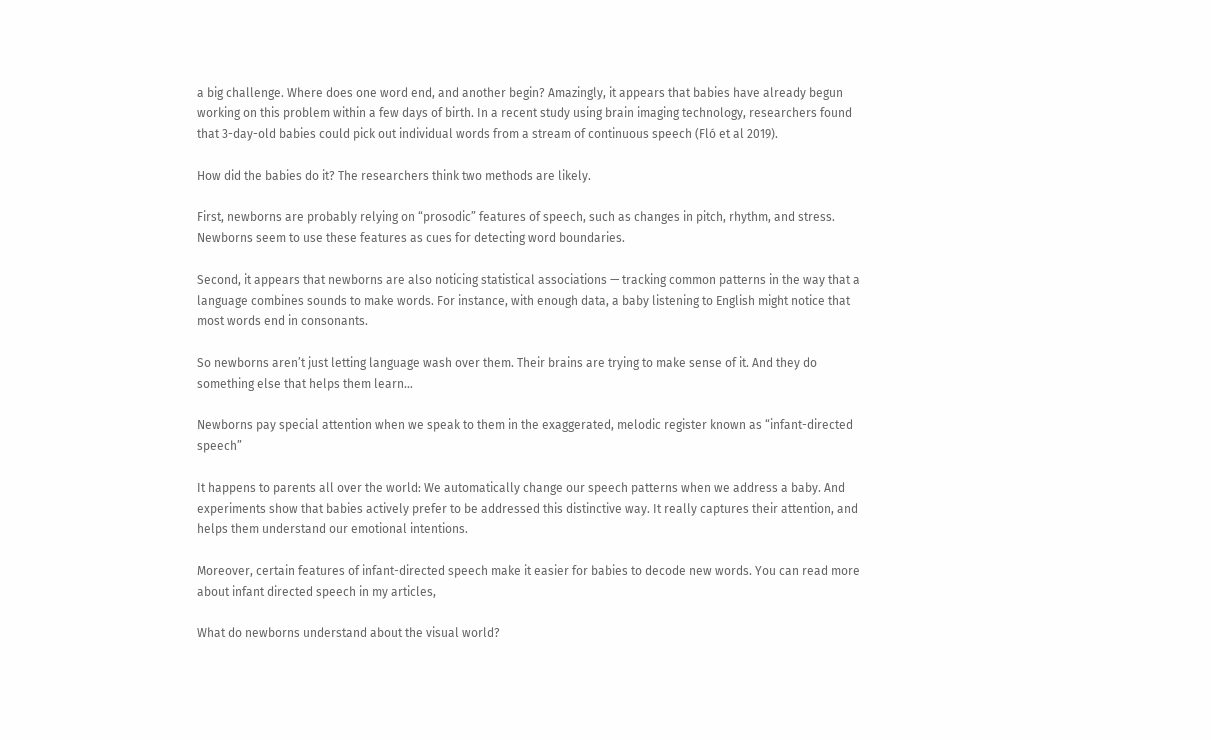a big challenge. Where does one word end, and another begin? Amazingly, it appears that babies have already begun working on this problem within a few days of birth. In a recent study using brain imaging technology, researchers found that 3-day-old babies could pick out individual words from a stream of continuous speech (Fló et al 2019).

How did the babies do it? The researchers think two methods are likely.

First, newborns are probably relying on “prosodic” features of speech, such as changes in pitch, rhythm, and stress. Newborns seem to use these features as cues for detecting word boundaries.

Second, it appears that newborns are also noticing statistical associations — tracking common patterns in the way that a language combines sounds to make words. For instance, with enough data, a baby listening to English might notice that most words end in consonants.

So newborns aren’t just letting language wash over them. Their brains are trying to make sense of it. And they do something else that helps them learn…

Newborns pay special attention when we speak to them in the exaggerated, melodic register known as “infant-directed speech”

It happens to parents all over the world: We automatically change our speech patterns when we address a baby. And experiments show that babies actively prefer to be addressed this distinctive way. It really captures their attention, and helps them understand our emotional intentions.

Moreover, certain features of infant-directed speech make it easier for babies to decode new words. You can read more about infant directed speech in my articles,

What do newborns understand about the visual world?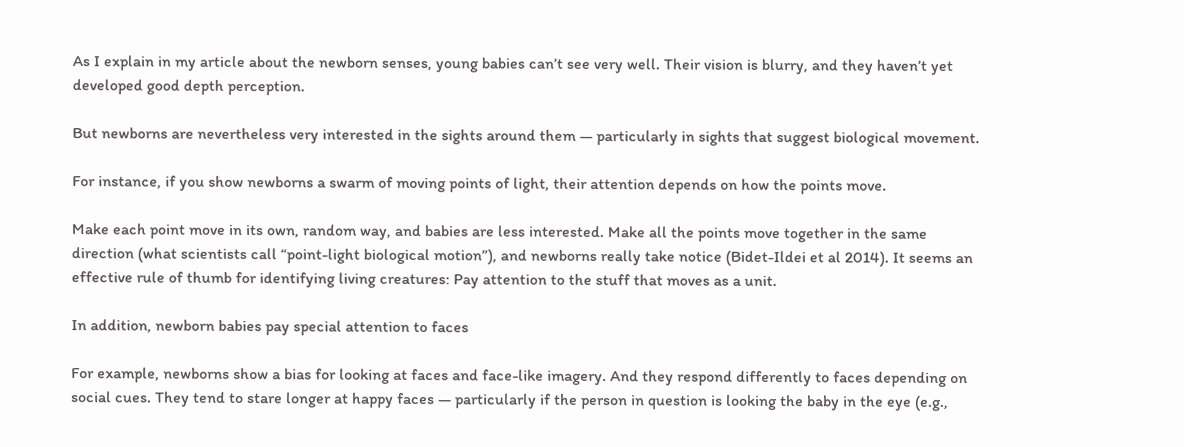As I explain in my article about the newborn senses, young babies can’t see very well. Their vision is blurry, and they haven’t yet developed good depth perception.

But newborns are nevertheless very interested in the sights around them — particularly in sights that suggest biological movement.

For instance, if you show newborns a swarm of moving points of light, their attention depends on how the points move.

Make each point move in its own, random way, and babies are less interested. Make all the points move together in the same direction (what scientists call “point-light biological motion”), and newborns really take notice (Bidet-Ildei et al 2014). It seems an effective rule of thumb for identifying living creatures: Pay attention to the stuff that moves as a unit.

In addition, newborn babies pay special attention to faces

For example, newborns show a bias for looking at faces and face-like imagery. And they respond differently to faces depending on social cues. They tend to stare longer at happy faces — particularly if the person in question is looking the baby in the eye (e.g.,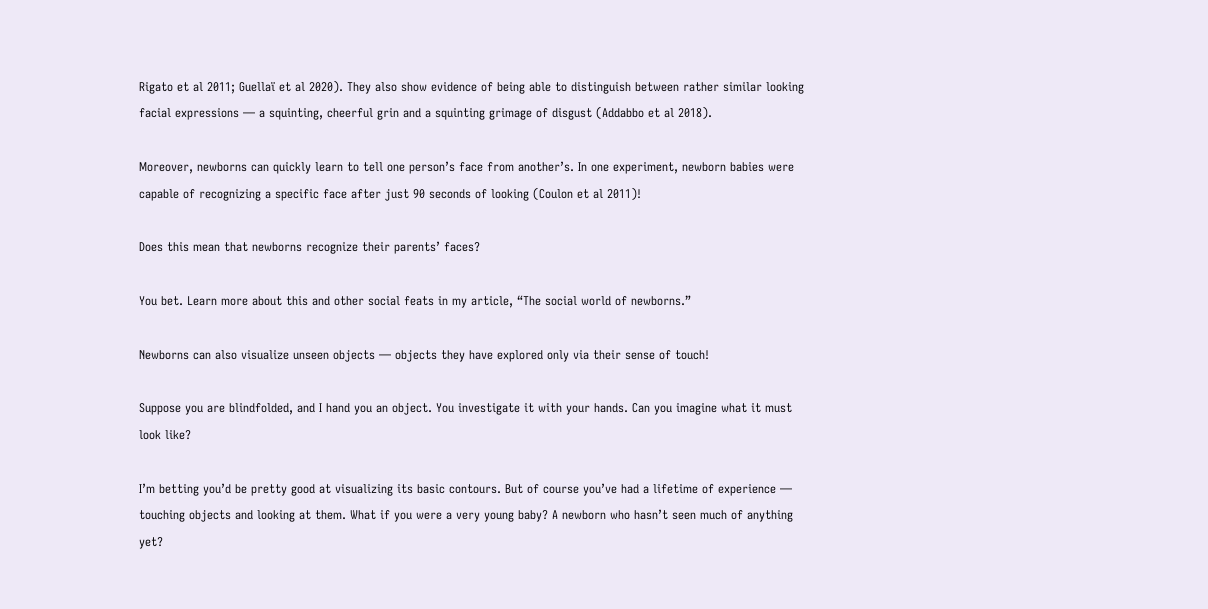Rigato et al 2011; Guellaï et al 2020). They also show evidence of being able to distinguish between rather similar looking facial expressions — a squinting, cheerful grin and a squinting grimage of disgust (Addabbo et al 2018).

Moreover, newborns can quickly learn to tell one person’s face from another’s. In one experiment, newborn babies were capable of recognizing a specific face after just 90 seconds of looking (Coulon et al 2011)!

Does this mean that newborns recognize their parents’ faces?

You bet. Learn more about this and other social feats in my article, “The social world of newborns.”

Newborns can also visualize unseen objects — objects they have explored only via their sense of touch!

Suppose you are blindfolded, and I hand you an object. You investigate it with your hands. Can you imagine what it must look like?

I’m betting you’d be pretty good at visualizing its basic contours. But of course you’ve had a lifetime of experience — touching objects and looking at them. What if you were a very young baby? A newborn who hasn’t seen much of anything yet?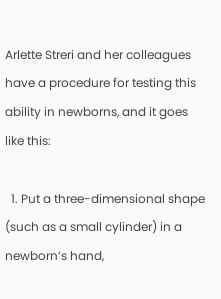Arlette Streri and her colleagues have a procedure for testing this ability in newborns, and it goes like this:

  1. Put a three-dimensional shape (such as a small cylinder) in a newborn’s hand,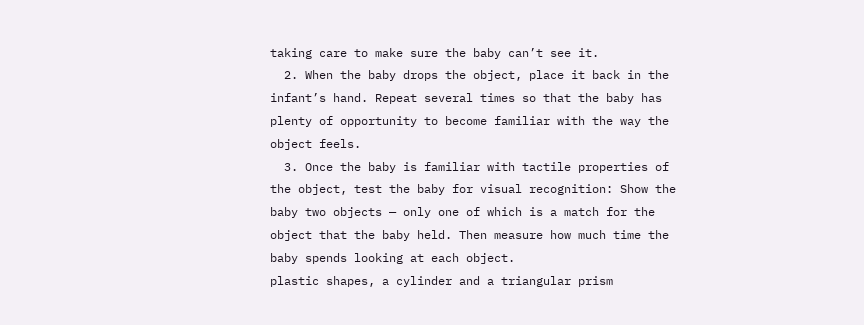taking care to make sure the baby can’t see it.
  2. When the baby drops the object, place it back in the infant’s hand. Repeat several times so that the baby has plenty of opportunity to become familiar with the way the object feels.
  3. Once the baby is familiar with tactile properties of the object, test the baby for visual recognition: Show the baby two objects — only one of which is a match for the object that the baby held. Then measure how much time the baby spends looking at each object.
plastic shapes, a cylinder and a triangular prism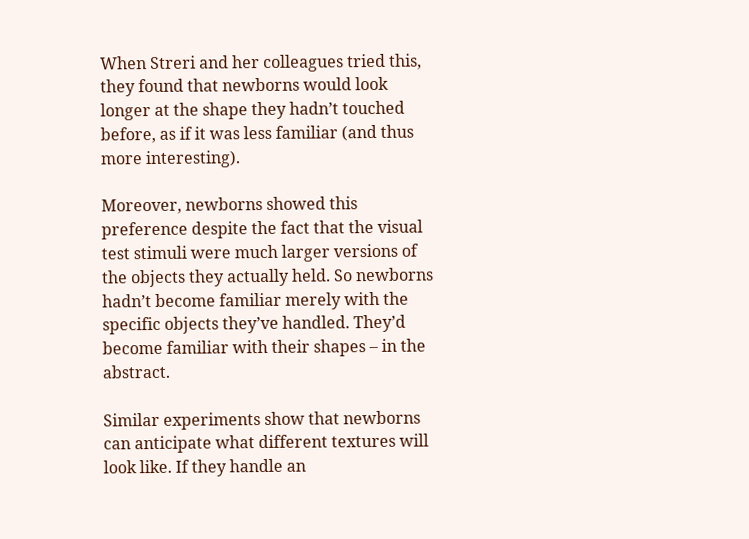When Streri and her colleagues tried this, they found that newborns would look longer at the shape they hadn’t touched before, as if it was less familiar (and thus more interesting).

Moreover, newborns showed this preference despite the fact that the visual test stimuli were much larger versions of the objects they actually held. So newborns hadn’t become familiar merely with the specific objects they’ve handled. They’d become familiar with their shapes – in the abstract.

Similar experiments show that newborns can anticipate what different textures will look like. If they handle an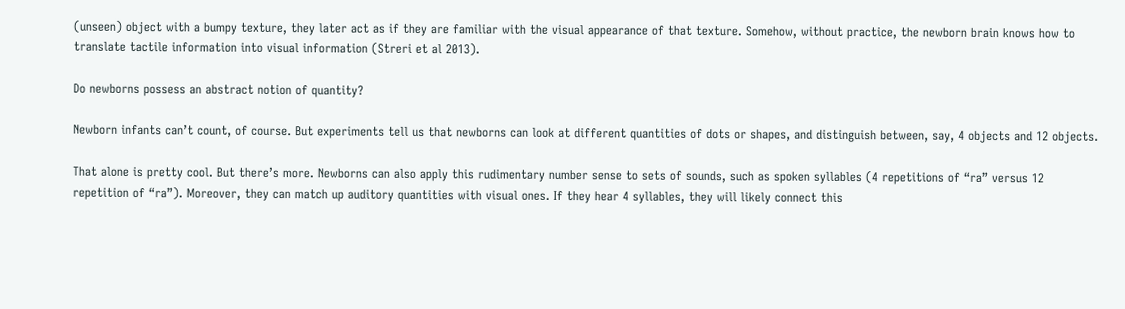(unseen) object with a bumpy texture, they later act as if they are familiar with the visual appearance of that texture. Somehow, without practice, the newborn brain knows how to translate tactile information into visual information (Streri et al 2013).

Do newborns possess an abstract notion of quantity?

Newborn infants can’t count, of course. But experiments tell us that newborns can look at different quantities of dots or shapes, and distinguish between, say, 4 objects and 12 objects.

That alone is pretty cool. But there’s more. Newborns can also apply this rudimentary number sense to sets of sounds, such as spoken syllables (4 repetitions of “ra” versus 12 repetition of “ra”). Moreover, they can match up auditory quantities with visual ones. If they hear 4 syllables, they will likely connect this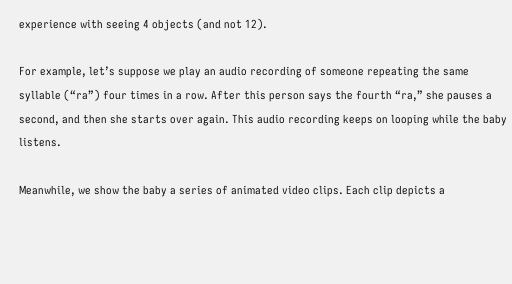experience with seeing 4 objects (and not 12).

For example, let’s suppose we play an audio recording of someone repeating the same syllable (“ra”) four times in a row. After this person says the fourth “ra,” she pauses a second, and then she starts over again. This audio recording keeps on looping while the baby listens.

Meanwhile, we show the baby a series of animated video clips. Each clip depicts a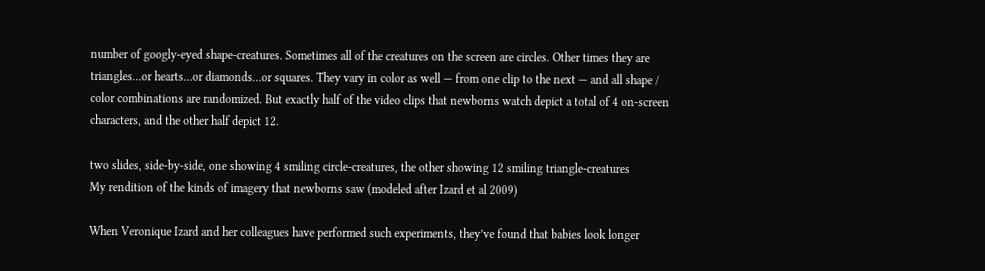number of googly-eyed shape-creatures. Sometimes all of the creatures on the screen are circles. Other times they are triangles…or hearts…or diamonds…or squares. They vary in color as well — from one clip to the next — and all shape / color combinations are randomized. But exactly half of the video clips that newborns watch depict a total of 4 on-screen characters, and the other half depict 12.

two slides, side-by-side, one showing 4 smiling circle-creatures, the other showing 12 smiling triangle-creatures
My rendition of the kinds of imagery that newborns saw (modeled after Izard et al 2009)

When Veronique Izard and her colleagues have performed such experiments, they’ve found that babies look longer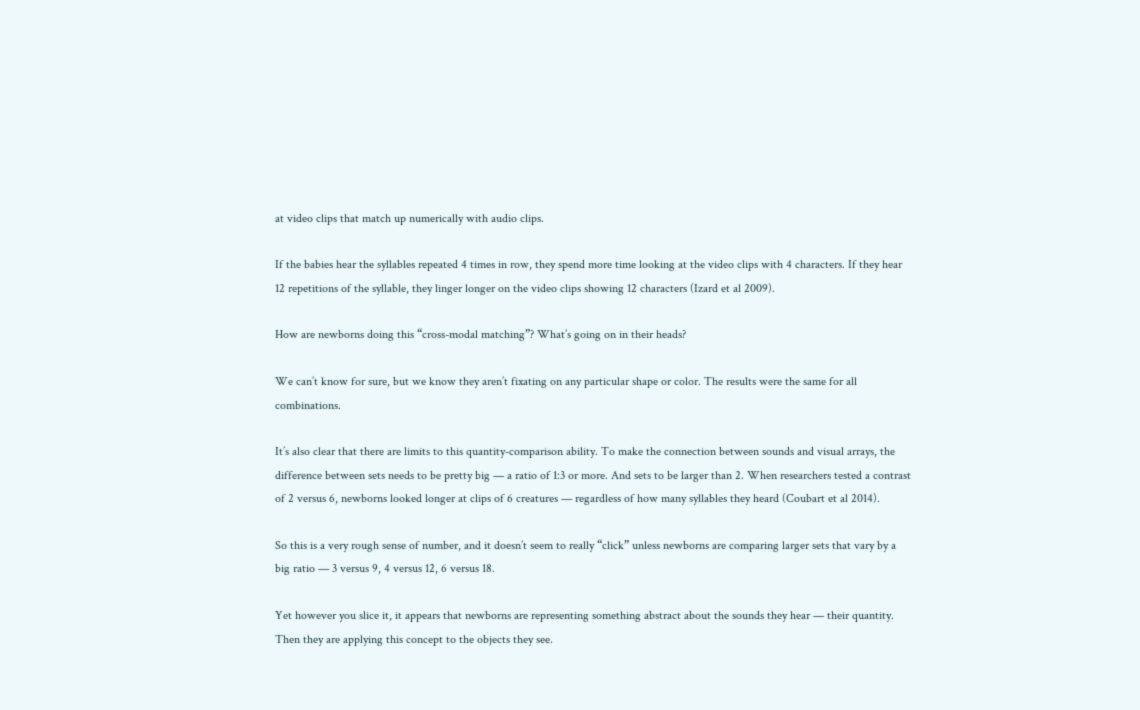at video clips that match up numerically with audio clips.

If the babies hear the syllables repeated 4 times in row, they spend more time looking at the video clips with 4 characters. If they hear 12 repetitions of the syllable, they linger longer on the video clips showing 12 characters (Izard et al 2009).

How are newborns doing this “cross-modal matching”? What’s going on in their heads?

We can’t know for sure, but we know they aren’t fixating on any particular shape or color. The results were the same for all combinations.

It’s also clear that there are limits to this quantity-comparison ability. To make the connection between sounds and visual arrays, the difference between sets needs to be pretty big — a ratio of 1:3 or more. And sets to be larger than 2. When researchers tested a contrast of 2 versus 6, newborns looked longer at clips of 6 creatures — regardless of how many syllables they heard (Coubart et al 2014).

So this is a very rough sense of number, and it doesn’t seem to really “click” unless newborns are comparing larger sets that vary by a big ratio — 3 versus 9, 4 versus 12, 6 versus 18.

Yet however you slice it, it appears that newborns are representing something abstract about the sounds they hear — their quantity. Then they are applying this concept to the objects they see.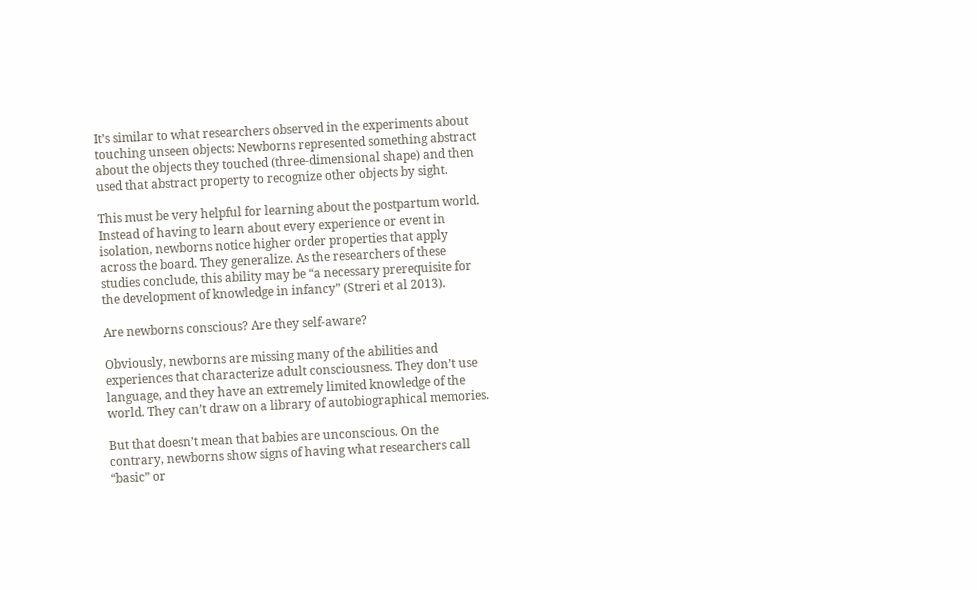It’s similar to what researchers observed in the experiments about touching unseen objects: Newborns represented something abstract about the objects they touched (three-dimensional shape) and then used that abstract property to recognize other objects by sight.

This must be very helpful for learning about the postpartum world. Instead of having to learn about every experience or event in isolation, newborns notice higher order properties that apply across the board. They generalize. As the researchers of these studies conclude, this ability may be “a necessary prerequisite for the development of knowledge in infancy” (Streri et al 2013).

Are newborns conscious? Are they self-aware?

Obviously, newborns are missing many of the abilities and experiences that characterize adult consciousness. They don’t use language, and they have an extremely limited knowledge of the world. They can’t draw on a library of autobiographical memories.

But that doesn’t mean that babies are unconscious. On the contrary, newborns show signs of having what researchers call “basic” or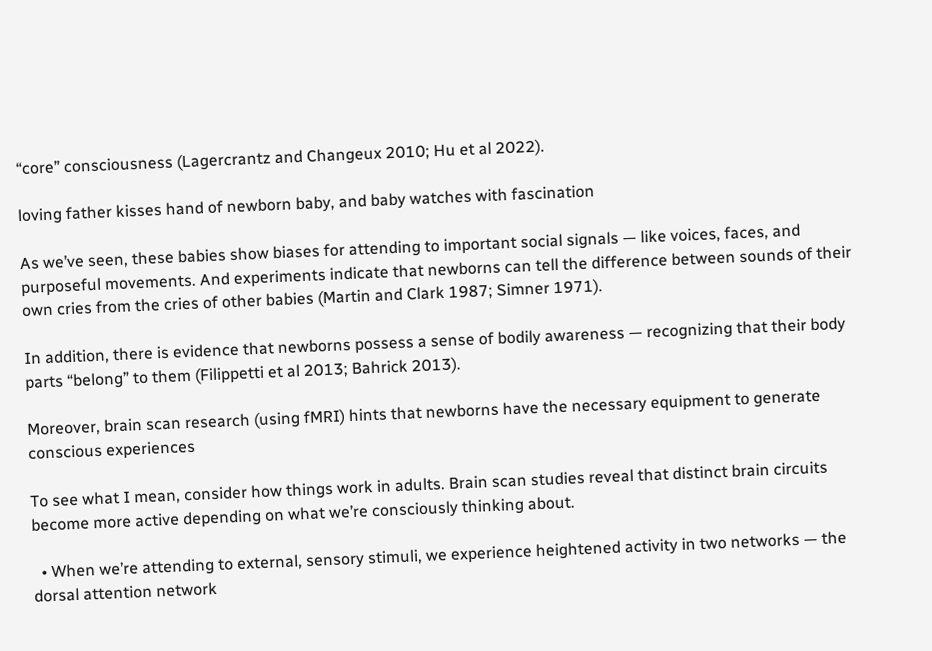“core” consciousness (Lagercrantz and Changeux 2010; Hu et al 2022).

loving father kisses hand of newborn baby, and baby watches with fascination

As we’ve seen, these babies show biases for attending to important social signals — like voices, faces, and purposeful movements. And experiments indicate that newborns can tell the difference between sounds of their own cries from the cries of other babies (Martin and Clark 1987; Simner 1971).

In addition, there is evidence that newborns possess a sense of bodily awareness — recognizing that their body parts “belong” to them (Filippetti et al 2013; Bahrick 2013).

Moreover, brain scan research (using fMRI) hints that newborns have the necessary equipment to generate conscious experiences

To see what I mean, consider how things work in adults. Brain scan studies reveal that distinct brain circuits become more active depending on what we’re consciously thinking about.

  • When we’re attending to external, sensory stimuli, we experience heightened activity in two networks — the dorsal attention network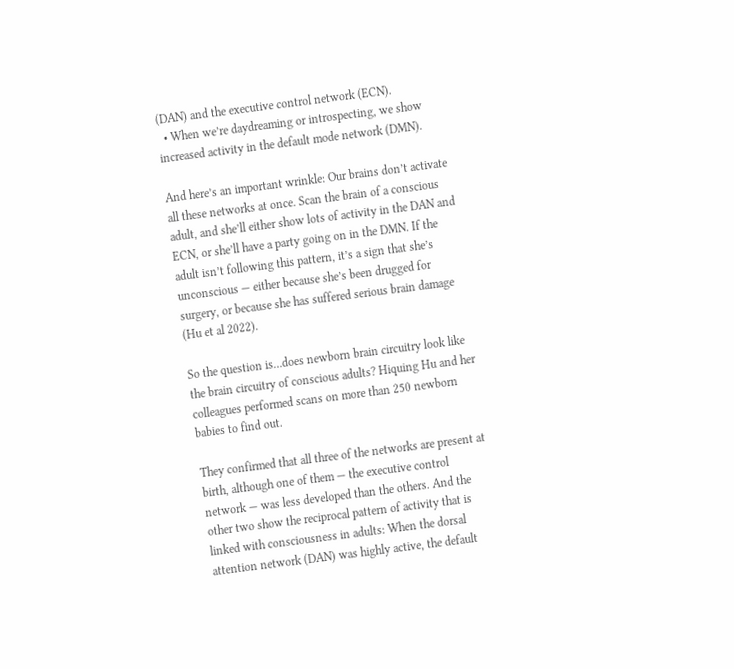(DAN) and the executive control network (ECN).
  • When we’re daydreaming or introspecting, we show increased activity in the default mode network (DMN).

And here’s an important wrinkle: Our brains don’t activate all these networks at once. Scan the brain of a conscious adult, and she’ll either show lots of activity in the DAN and ECN, or she’ll have a party going on in the DMN. If the adult isn’t following this pattern, it’s a sign that she’s unconscious — either because she’s been drugged for surgery, or because she has suffered serious brain damage (Hu et al 2022).

So the question is…does newborn brain circuitry look like the brain circuitry of conscious adults? Hiquing Hu and her colleagues performed scans on more than 250 newborn babies to find out.

They confirmed that all three of the networks are present at birth, although one of them — the executive control network — was less developed than the others. And the other two show the reciprocal pattern of activity that is linked with consciousness in adults: When the dorsal attention network (DAN) was highly active, the default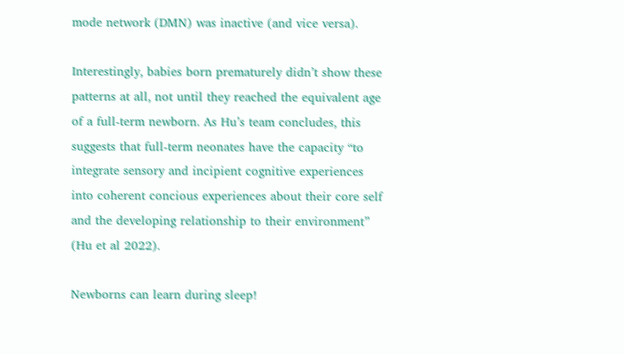mode network (DMN) was inactive (and vice versa).

Interestingly, babies born prematurely didn’t show these patterns at all, not until they reached the equivalent age of a full-term newborn. As Hu’s team concludes, this suggests that full-term neonates have the capacity “to integrate sensory and incipient cognitive experiences into coherent concious experiences about their core self and the developing relationship to their environment” (Hu et al 2022).

Newborns can learn during sleep!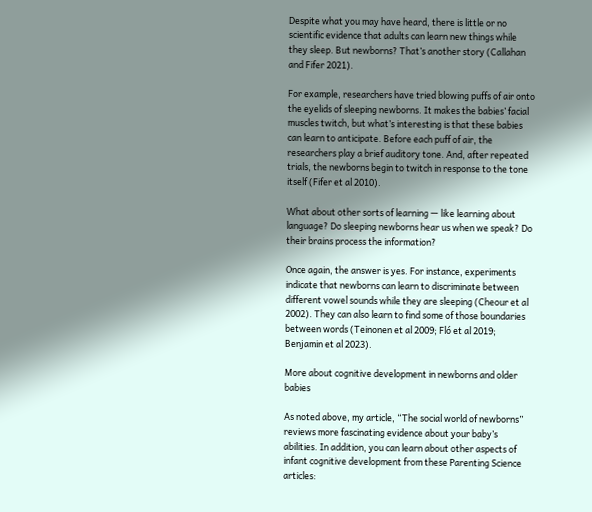Despite what you may have heard, there is little or no scientific evidence that adults can learn new things while they sleep. But newborns? That’s another story (Callahan and Fifer 2021).

For example, researchers have tried blowing puffs of air onto the eyelids of sleeping newborns. It makes the babies’ facial muscles twitch, but what’s interesting is that these babies can learn to anticipate. Before each puff of air, the researchers play a brief auditory tone. And, after repeated trials, the newborns begin to twitch in response to the tone itself (Fifer et al 2010).

What about other sorts of learning — like learning about language? Do sleeping newborns hear us when we speak? Do their brains process the information?

Once again, the answer is yes. For instance, experiments indicate that newborns can learn to discriminate between different vowel sounds while they are sleeping (Cheour et al 2002). They can also learn to find some of those boundaries between words (Teinonen et al 2009; Fló et al 2019; Benjamin et al 2023).

More about cognitive development in newborns and older babies

As noted above, my article, “The social world of newborns” reviews more fascinating evidence about your baby’s abilities. In addition, you can learn about other aspects of infant cognitive development from these Parenting Science articles: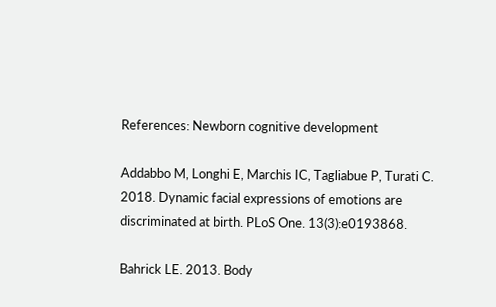References: Newborn cognitive development

Addabbo M, Longhi E, Marchis IC, Tagliabue P, Turati C. 2018. Dynamic facial expressions of emotions are discriminated at birth. PLoS One. 13(3):e0193868.

Bahrick LE. 2013. Body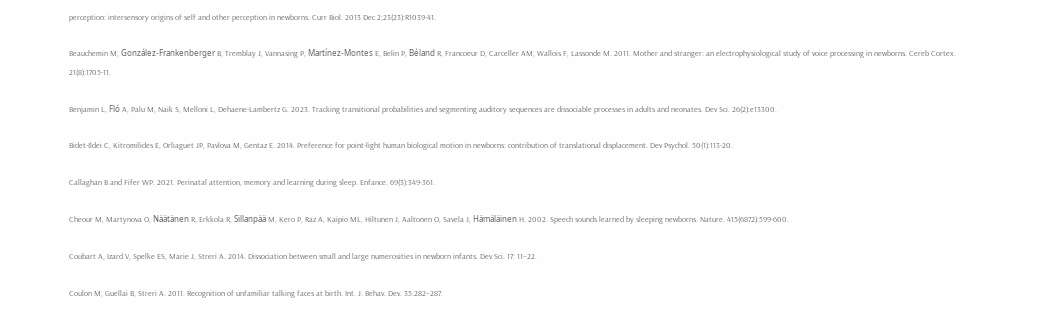perception: intersensory origins of self and other perception in newborns. Curr Biol. 2013 Dec 2;23(23):R1039-41.

Beauchemin M, González-Frankenberger B, Tremblay J, Vannasing P, Martínez-Montes E, Belin P, Béland R, Francoeur D, Carceller AM, Wallois F, Lassonde M. 2011. Mother and stranger: an electrophysiological study of voice processing in newborns. Cereb Cortex. 21(8):1705-11.

Benjamin L, Fló A, Palu M, Naik S, Melloni L, Dehaene-Lambertz G. 2023. Tracking transitional probabilities and segmenting auditory sequences are dissociable processes in adults and neonates. Dev Sci. 26(2):e13300.

Bidet-Ildei C, Kitromilides E, Orliaguet JP, Pavlova M, Gentaz E. 2014. Preference for point-light human biological motion in newborns: contribution of translational displacement. Dev Psychol. 50(1):113-20.

Callaghan B and Fifer WP. 2021. Perinatal attention, memory and learning during sleep. Enfance. 69(3):349-361.

Cheour M, Martynova O, Näätänen R, Erkkola R, Sillanpää M, Kero P, Raz A, Kaipio ML, Hiltunen J, Aaltonen O, Savela J, Hämäläinen H. 2002. Speech sounds learned by sleeping newborns. Nature. 415(6872):599-600.

Coubart A, Izard V, Spelke ES, Marie J, Streri A. 2014. Dissociation between small and large numerosities in newborn infants. Dev Sci. 17: 11–22.

Coulon M, Guellai B, Streri A. 2011. Recognition of unfamiliar talking faces at birth. Int. J. Behav. Dev. 35:282–287.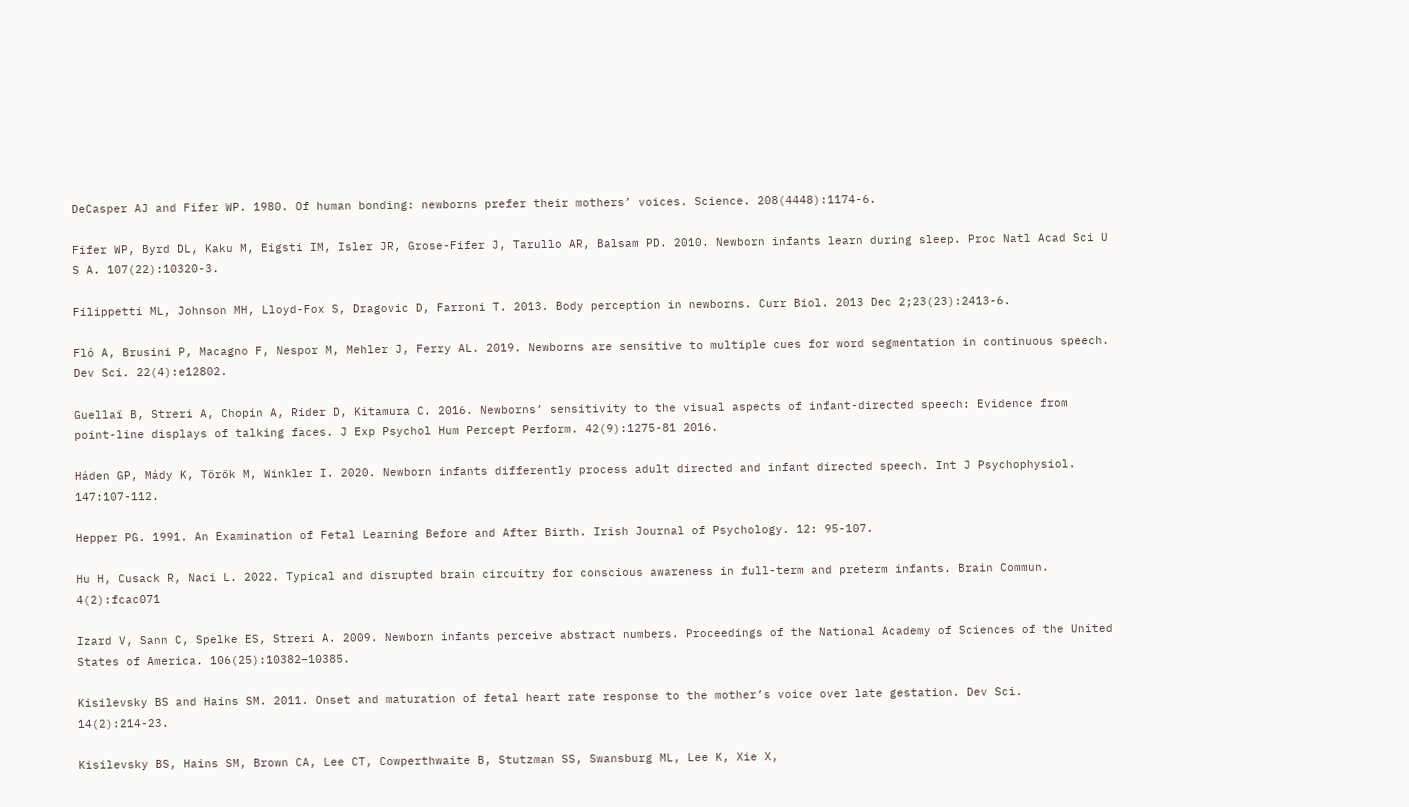DeCasper AJ and Fifer WP. 1980. Of human bonding: newborns prefer their mothers’ voices. Science. 208(4448):1174-6.

Fifer WP, Byrd DL, Kaku M, Eigsti IM, Isler JR, Grose-Fifer J, Tarullo AR, Balsam PD. 2010. Newborn infants learn during sleep. Proc Natl Acad Sci U S A. 107(22):10320-3.

Filippetti ML, Johnson MH, Lloyd-Fox S, Dragovic D, Farroni T. 2013. Body perception in newborns. Curr Biol. 2013 Dec 2;23(23):2413-6.

Fló A, Brusini P, Macagno F, Nespor M, Mehler J, Ferry AL. 2019. Newborns are sensitive to multiple cues for word segmentation in continuous speech. Dev Sci. 22(4):e12802.

Guellaï B, Streri A, Chopin A, Rider D, Kitamura C. 2016. Newborns’ sensitivity to the visual aspects of infant-directed speech: Evidence from point-line displays of talking faces. J Exp Psychol Hum Percept Perform. 42(9):1275-81 2016.

Háden GP, Mády K, Török M, Winkler I. 2020. Newborn infants differently process adult directed and infant directed speech. Int J Psychophysiol. 147:107-112.

Hepper PG. 1991. An Examination of Fetal Learning Before and After Birth. Irish Journal of Psychology. 12: 95-107.

Hu H, Cusack R, Naci L. 2022. Typical and disrupted brain circuitry for conscious awareness in full-term and preterm infants. Brain Commun. 4(2):fcac071

Izard V, Sann C, Spelke ES, Streri A. 2009. Newborn infants perceive abstract numbers. Proceedings of the National Academy of Sciences of the United States of America. 106(25):10382–10385.

Kisilevsky BS and Hains SM. 2011. Onset and maturation of fetal heart rate response to the mother’s voice over late gestation. Dev Sci. 14(2):214-23.

Kisilevsky BS, Hains SM, Brown CA, Lee CT, Cowperthwaite B, Stutzman SS, Swansburg ML, Lee K, Xie X,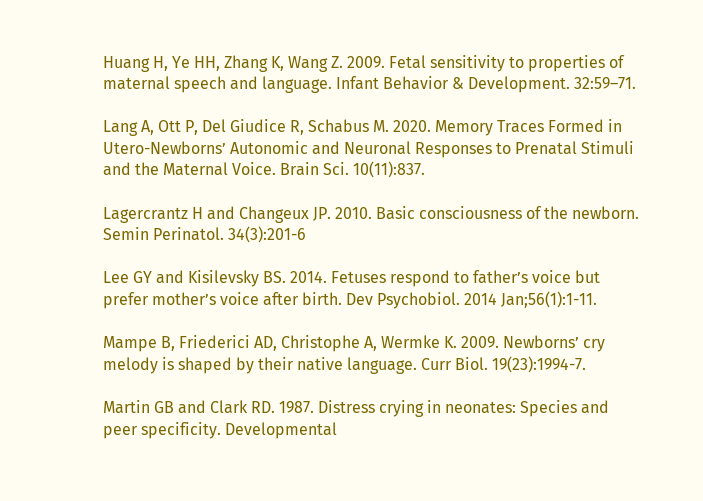Huang H, Ye HH, Zhang K, Wang Z. 2009. Fetal sensitivity to properties of maternal speech and language. Infant Behavior & Development. 32:59–71.

Lang A, Ott P, Del Giudice R, Schabus M. 2020. Memory Traces Formed in Utero-Newborns’ Autonomic and Neuronal Responses to Prenatal Stimuli and the Maternal Voice. Brain Sci. 10(11):837.

Lagercrantz H and Changeux JP. 2010. Basic consciousness of the newborn. Semin Perinatol. 34(3):201-6

Lee GY and Kisilevsky BS. 2014. Fetuses respond to father’s voice but prefer mother’s voice after birth. Dev Psychobiol. 2014 Jan;56(1):1-11.

Mampe B, Friederici AD, Christophe A, Wermke K. 2009. Newborns’ cry melody is shaped by their native language. Curr Biol. 19(23):1994-7.

Martin GB and Clark RD. 1987. Distress crying in neonates: Species and peer specificity. Developmental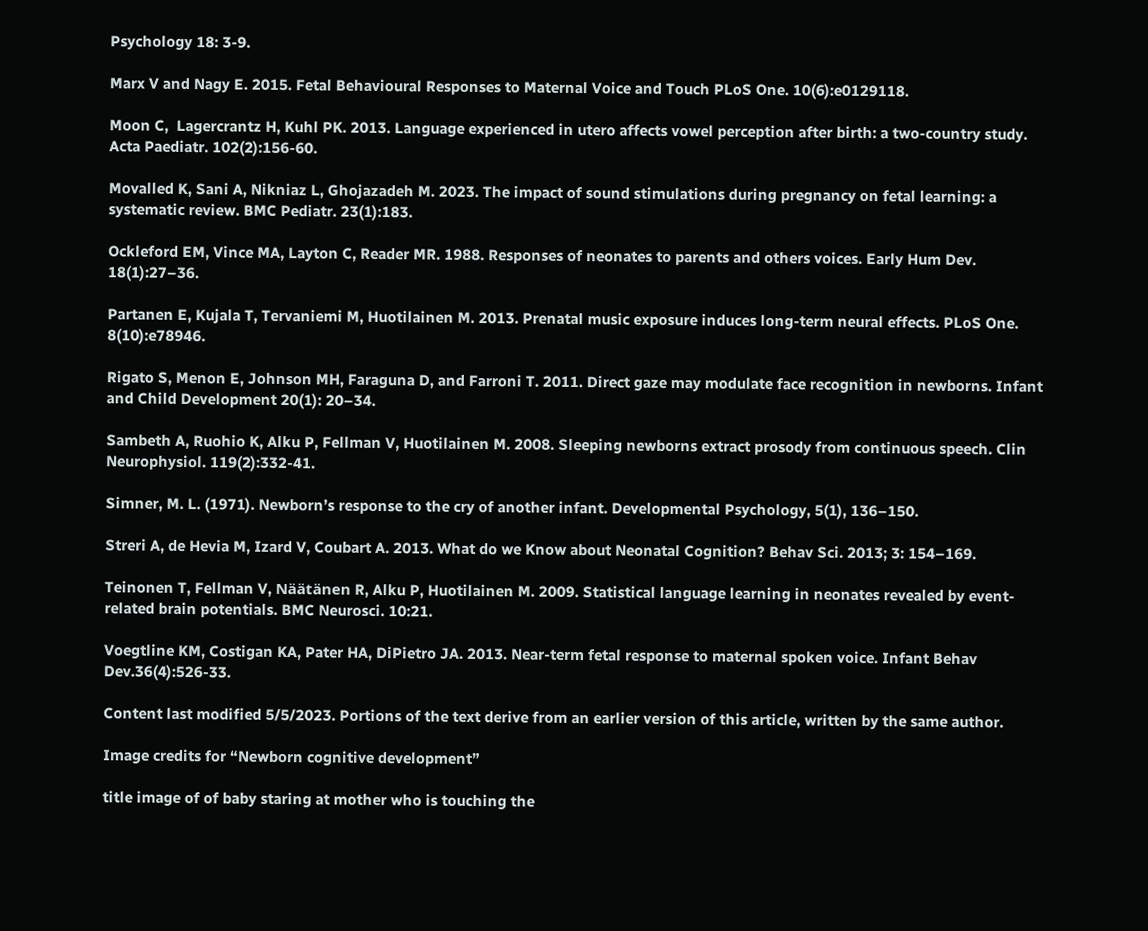Psychology 18: 3-9.

Marx V and Nagy E. 2015. Fetal Behavioural Responses to Maternal Voice and Touch PLoS One. 10(6):e0129118.

Moon C,  Lagercrantz H, Kuhl PK. 2013. Language experienced in utero affects vowel perception after birth: a two-country study. Acta Paediatr. 102(2):156-60.

Movalled K, Sani A, Nikniaz L, Ghojazadeh M. 2023. The impact of sound stimulations during pregnancy on fetal learning: a systematic review. BMC Pediatr. 23(1):183.

Ockleford EM, Vince MA, Layton C, Reader MR. 1988. Responses of neonates to parents and others voices. Early Hum Dev. 18(1):27–36.

Partanen E, Kujala T, Tervaniemi M, Huotilainen M. 2013. Prenatal music exposure induces long-term neural effects. PLoS One. 8(10):e78946.

Rigato S, Menon E, Johnson MH, Faraguna D, and Farroni T. 2011. Direct gaze may modulate face recognition in newborns. Infant and Child Development 20(1): 20–34.

Sambeth A, Ruohio K, Alku P, Fellman V, Huotilainen M. 2008. Sleeping newborns extract prosody from continuous speech. Clin Neurophysiol. 119(2):332-41.

Simner, M. L. (1971). Newborn’s response to the cry of another infant. Developmental Psychology, 5(1), 136–150.

Streri A, de Hevia M, Izard V, Coubart A. 2013. What do we Know about Neonatal Cognition? Behav Sci. 2013; 3: 154–169.

Teinonen T, Fellman V, Näätänen R, Alku P, Huotilainen M. 2009. Statistical language learning in neonates revealed by event-related brain potentials. BMC Neurosci. 10:21.

Voegtline KM, Costigan KA, Pater HA, DiPietro JA. 2013. Near-term fetal response to maternal spoken voice. Infant Behav Dev.36(4):526-33.

Content last modified 5/5/2023. Portions of the text derive from an earlier version of this article, written by the same author.

Image credits for “Newborn cognitive development”

title image of of baby staring at mother who is touching the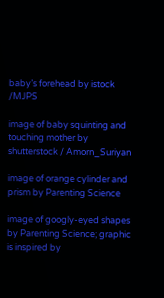baby’s forehead by istock /MJPS

image of baby squinting and touching mother by shutterstock / Amorn_Suriyan

image of orange cylinder and prism by Parenting Science

image of googly-eyed shapes by Parenting Science; graphic is inspired by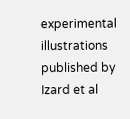experimental illustrations published by Izard et al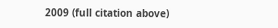2009 (full citation above)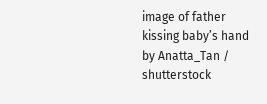image of father kissing baby’s hand by Anatta_Tan / shutterstock